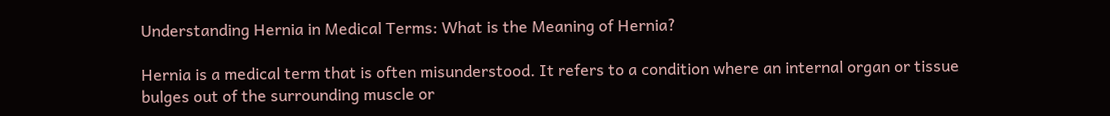Understanding Hernia in Medical Terms: What is the Meaning of Hernia?

Hernia is a medical term that is often misunderstood. It refers to a condition where an internal organ or tissue bulges out of the surrounding muscle or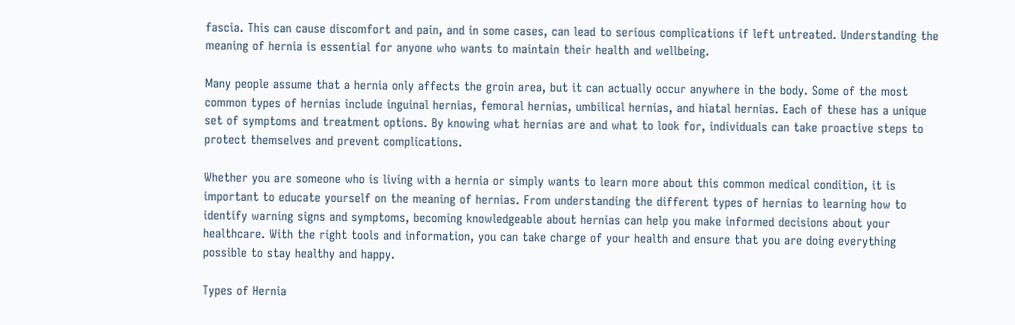fascia. This can cause discomfort and pain, and in some cases, can lead to serious complications if left untreated. Understanding the meaning of hernia is essential for anyone who wants to maintain their health and wellbeing.

Many people assume that a hernia only affects the groin area, but it can actually occur anywhere in the body. Some of the most common types of hernias include inguinal hernias, femoral hernias, umbilical hernias, and hiatal hernias. Each of these has a unique set of symptoms and treatment options. By knowing what hernias are and what to look for, individuals can take proactive steps to protect themselves and prevent complications.

Whether you are someone who is living with a hernia or simply wants to learn more about this common medical condition, it is important to educate yourself on the meaning of hernias. From understanding the different types of hernias to learning how to identify warning signs and symptoms, becoming knowledgeable about hernias can help you make informed decisions about your healthcare. With the right tools and information, you can take charge of your health and ensure that you are doing everything possible to stay healthy and happy.

Types of Hernia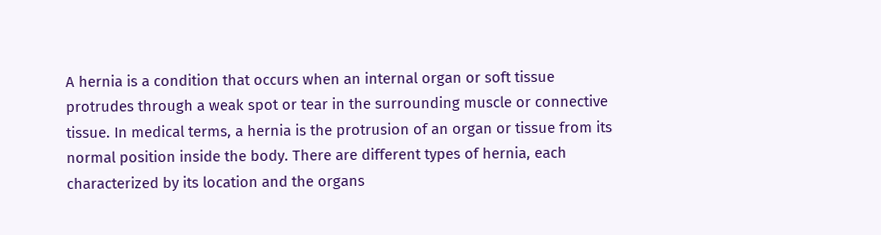A hernia is a condition that occurs when an internal organ or soft tissue protrudes through a weak spot or tear in the surrounding muscle or connective tissue. In medical terms, a hernia is the protrusion of an organ or tissue from its normal position inside the body. There are different types of hernia, each characterized by its location and the organs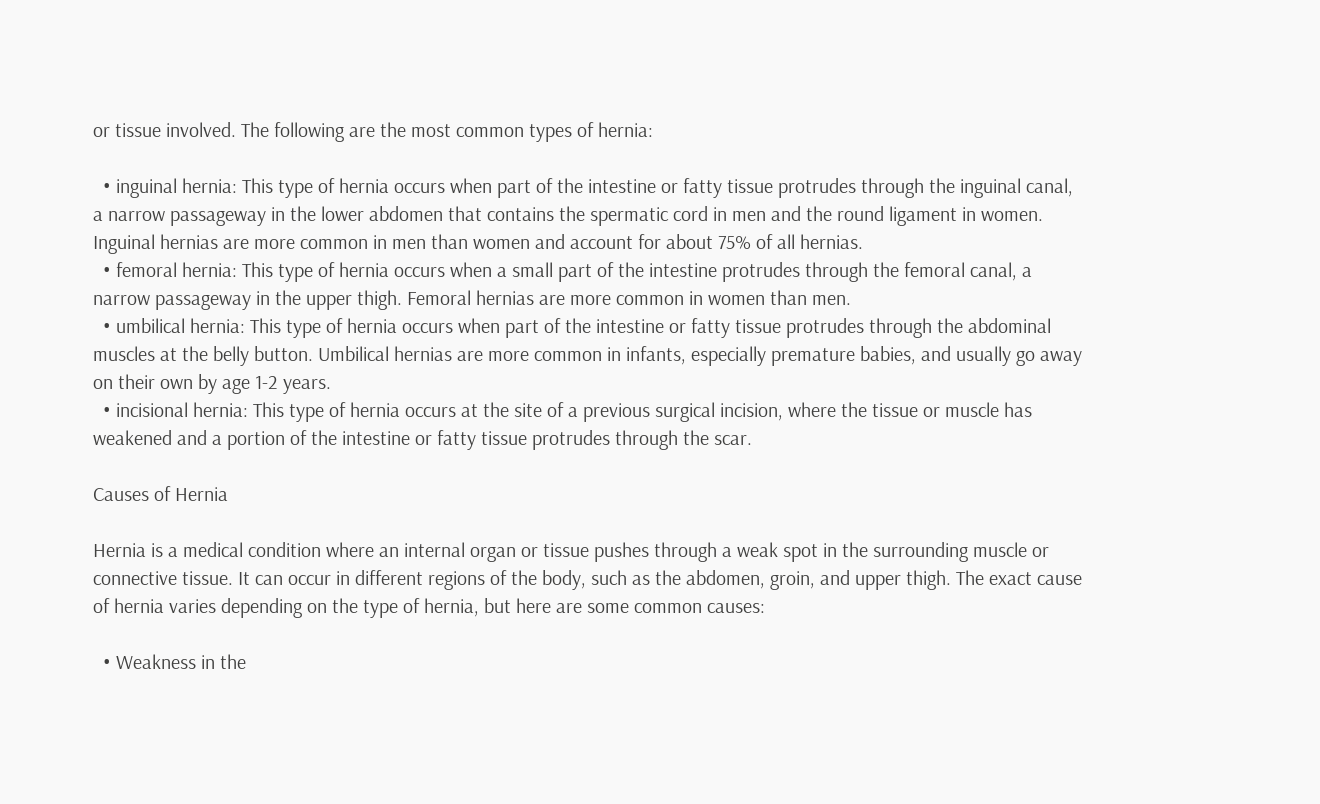or tissue involved. The following are the most common types of hernia:

  • inguinal hernia: This type of hernia occurs when part of the intestine or fatty tissue protrudes through the inguinal canal, a narrow passageway in the lower abdomen that contains the spermatic cord in men and the round ligament in women. Inguinal hernias are more common in men than women and account for about 75% of all hernias.
  • femoral hernia: This type of hernia occurs when a small part of the intestine protrudes through the femoral canal, a narrow passageway in the upper thigh. Femoral hernias are more common in women than men.
  • umbilical hernia: This type of hernia occurs when part of the intestine or fatty tissue protrudes through the abdominal muscles at the belly button. Umbilical hernias are more common in infants, especially premature babies, and usually go away on their own by age 1-2 years.
  • incisional hernia: This type of hernia occurs at the site of a previous surgical incision, where the tissue or muscle has weakened and a portion of the intestine or fatty tissue protrudes through the scar.

Causes of Hernia

Hernia is a medical condition where an internal organ or tissue pushes through a weak spot in the surrounding muscle or connective tissue. It can occur in different regions of the body, such as the abdomen, groin, and upper thigh. The exact cause of hernia varies depending on the type of hernia, but here are some common causes:

  • Weakness in the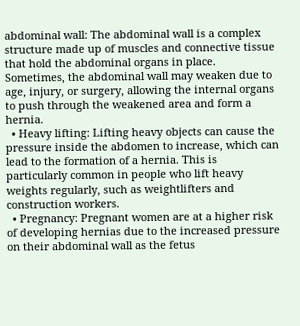abdominal wall: The abdominal wall is a complex structure made up of muscles and connective tissue that hold the abdominal organs in place. Sometimes, the abdominal wall may weaken due to age, injury, or surgery, allowing the internal organs to push through the weakened area and form a hernia.
  • Heavy lifting: Lifting heavy objects can cause the pressure inside the abdomen to increase, which can lead to the formation of a hernia. This is particularly common in people who lift heavy weights regularly, such as weightlifters and construction workers.
  • Pregnancy: Pregnant women are at a higher risk of developing hernias due to the increased pressure on their abdominal wall as the fetus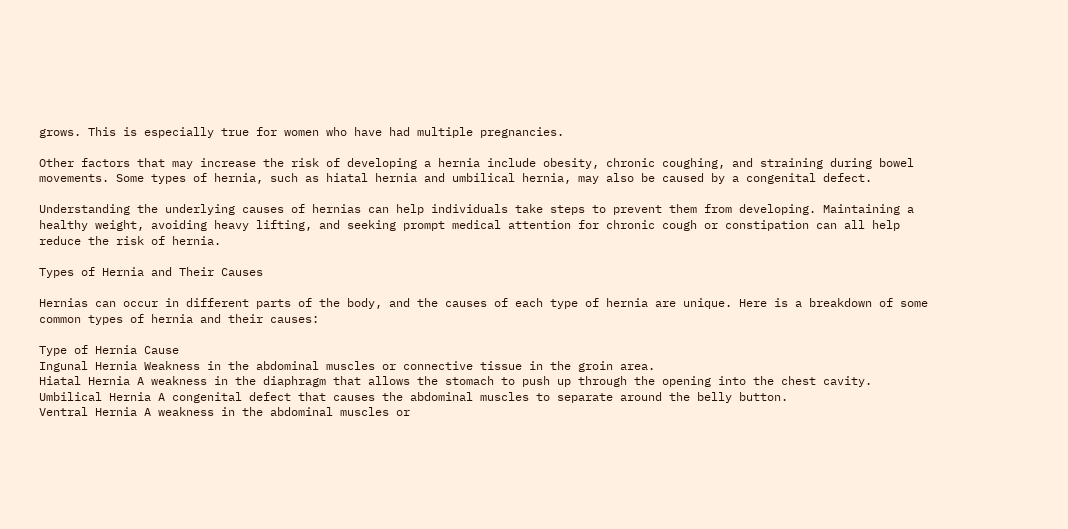grows. This is especially true for women who have had multiple pregnancies.

Other factors that may increase the risk of developing a hernia include obesity, chronic coughing, and straining during bowel movements. Some types of hernia, such as hiatal hernia and umbilical hernia, may also be caused by a congenital defect.

Understanding the underlying causes of hernias can help individuals take steps to prevent them from developing. Maintaining a healthy weight, avoiding heavy lifting, and seeking prompt medical attention for chronic cough or constipation can all help reduce the risk of hernia.

Types of Hernia and Their Causes

Hernias can occur in different parts of the body, and the causes of each type of hernia are unique. Here is a breakdown of some common types of hernia and their causes:

Type of Hernia Cause
Ingunal Hernia Weakness in the abdominal muscles or connective tissue in the groin area.
Hiatal Hernia A weakness in the diaphragm that allows the stomach to push up through the opening into the chest cavity.
Umbilical Hernia A congenital defect that causes the abdominal muscles to separate around the belly button.
Ventral Hernia A weakness in the abdominal muscles or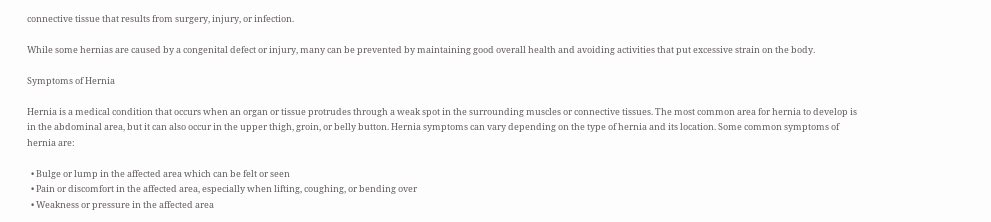connective tissue that results from surgery, injury, or infection.

While some hernias are caused by a congenital defect or injury, many can be prevented by maintaining good overall health and avoiding activities that put excessive strain on the body.

Symptoms of Hernia

Hernia is a medical condition that occurs when an organ or tissue protrudes through a weak spot in the surrounding muscles or connective tissues. The most common area for hernia to develop is in the abdominal area, but it can also occur in the upper thigh, groin, or belly button. Hernia symptoms can vary depending on the type of hernia and its location. Some common symptoms of hernia are:

  • Bulge or lump in the affected area which can be felt or seen
  • Pain or discomfort in the affected area, especially when lifting, coughing, or bending over
  • Weakness or pressure in the affected area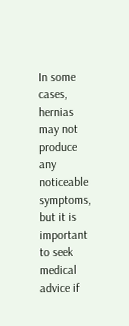In some cases, hernias may not produce any noticeable symptoms, but it is important to seek medical advice if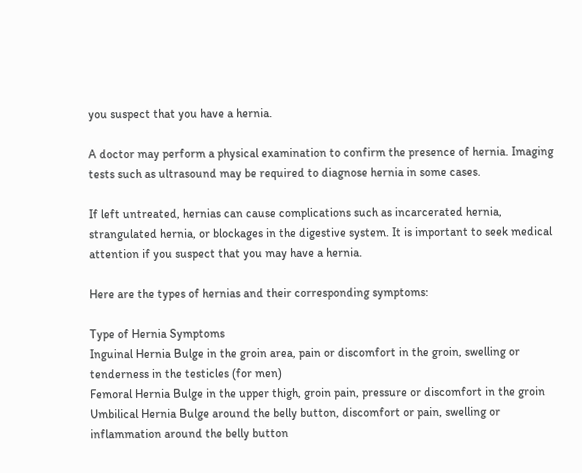you suspect that you have a hernia.

A doctor may perform a physical examination to confirm the presence of hernia. Imaging tests such as ultrasound may be required to diagnose hernia in some cases.

If left untreated, hernias can cause complications such as incarcerated hernia, strangulated hernia, or blockages in the digestive system. It is important to seek medical attention if you suspect that you may have a hernia.

Here are the types of hernias and their corresponding symptoms:

Type of Hernia Symptoms
Inguinal Hernia Bulge in the groin area, pain or discomfort in the groin, swelling or tenderness in the testicles (for men)
Femoral Hernia Bulge in the upper thigh, groin pain, pressure or discomfort in the groin
Umbilical Hernia Bulge around the belly button, discomfort or pain, swelling or inflammation around the belly button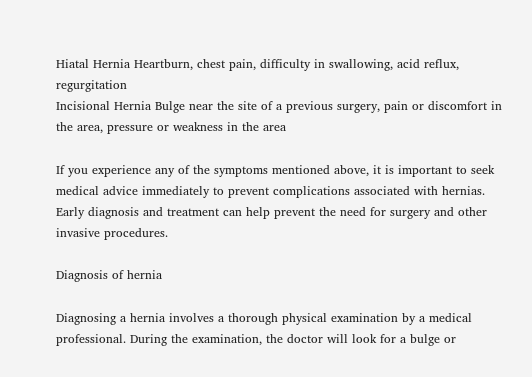Hiatal Hernia Heartburn, chest pain, difficulty in swallowing, acid reflux, regurgitation
Incisional Hernia Bulge near the site of a previous surgery, pain or discomfort in the area, pressure or weakness in the area

If you experience any of the symptoms mentioned above, it is important to seek medical advice immediately to prevent complications associated with hernias. Early diagnosis and treatment can help prevent the need for surgery and other invasive procedures.

Diagnosis of hernia

Diagnosing a hernia involves a thorough physical examination by a medical professional. During the examination, the doctor will look for a bulge or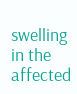swelling in the affected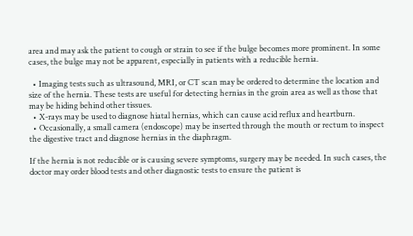area and may ask the patient to cough or strain to see if the bulge becomes more prominent. In some cases, the bulge may not be apparent, especially in patients with a reducible hernia.

  • Imaging tests such as ultrasound, MRI, or CT scan may be ordered to determine the location and size of the hernia. These tests are useful for detecting hernias in the groin area as well as those that may be hiding behind other tissues.
  • X-rays may be used to diagnose hiatal hernias, which can cause acid reflux and heartburn.
  • Occasionally, a small camera (endoscope) may be inserted through the mouth or rectum to inspect the digestive tract and diagnose hernias in the diaphragm.

If the hernia is not reducible or is causing severe symptoms, surgery may be needed. In such cases, the doctor may order blood tests and other diagnostic tests to ensure the patient is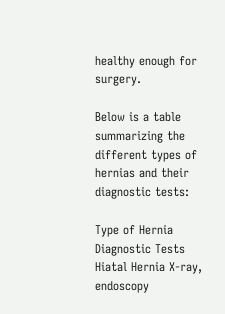healthy enough for surgery.

Below is a table summarizing the different types of hernias and their diagnostic tests:

Type of Hernia Diagnostic Tests
Hiatal Hernia X-ray, endoscopy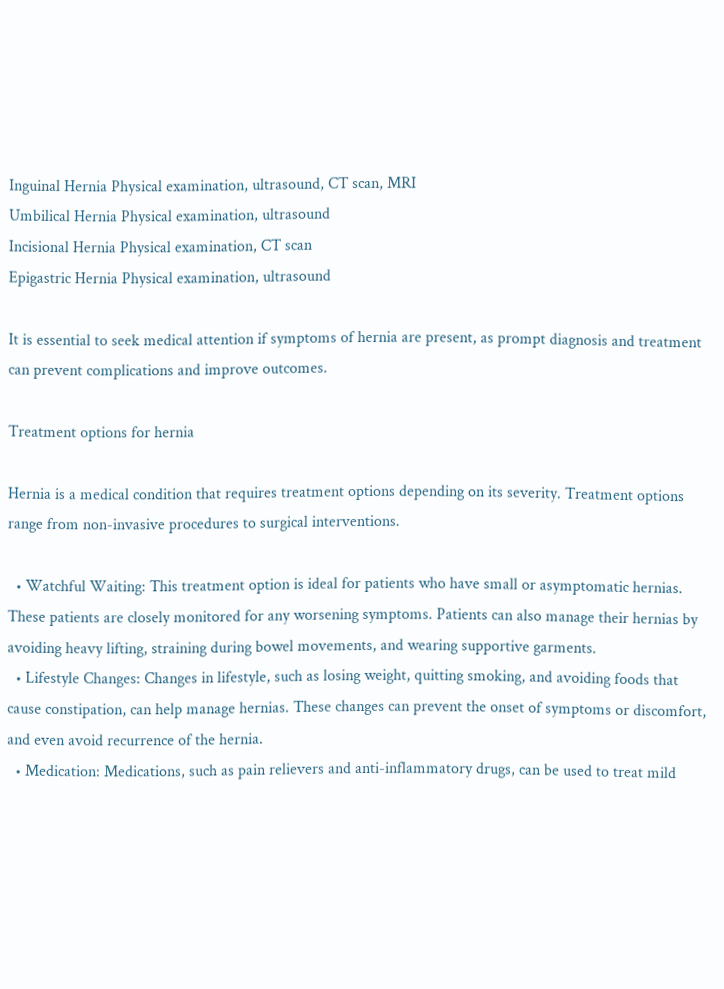Inguinal Hernia Physical examination, ultrasound, CT scan, MRI
Umbilical Hernia Physical examination, ultrasound
Incisional Hernia Physical examination, CT scan
Epigastric Hernia Physical examination, ultrasound

It is essential to seek medical attention if symptoms of hernia are present, as prompt diagnosis and treatment can prevent complications and improve outcomes.

Treatment options for hernia

Hernia is a medical condition that requires treatment options depending on its severity. Treatment options range from non-invasive procedures to surgical interventions.

  • Watchful Waiting: This treatment option is ideal for patients who have small or asymptomatic hernias. These patients are closely monitored for any worsening symptoms. Patients can also manage their hernias by avoiding heavy lifting, straining during bowel movements, and wearing supportive garments.
  • Lifestyle Changes: Changes in lifestyle, such as losing weight, quitting smoking, and avoiding foods that cause constipation, can help manage hernias. These changes can prevent the onset of symptoms or discomfort, and even avoid recurrence of the hernia.
  • Medication: Medications, such as pain relievers and anti-inflammatory drugs, can be used to treat mild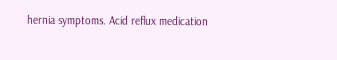hernia symptoms. Acid reflux medication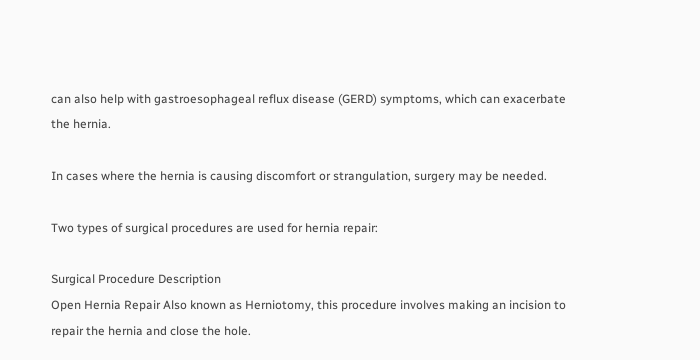can also help with gastroesophageal reflux disease (GERD) symptoms, which can exacerbate the hernia.

In cases where the hernia is causing discomfort or strangulation, surgery may be needed.

Two types of surgical procedures are used for hernia repair:

Surgical Procedure Description
Open Hernia Repair Also known as Herniotomy, this procedure involves making an incision to repair the hernia and close the hole.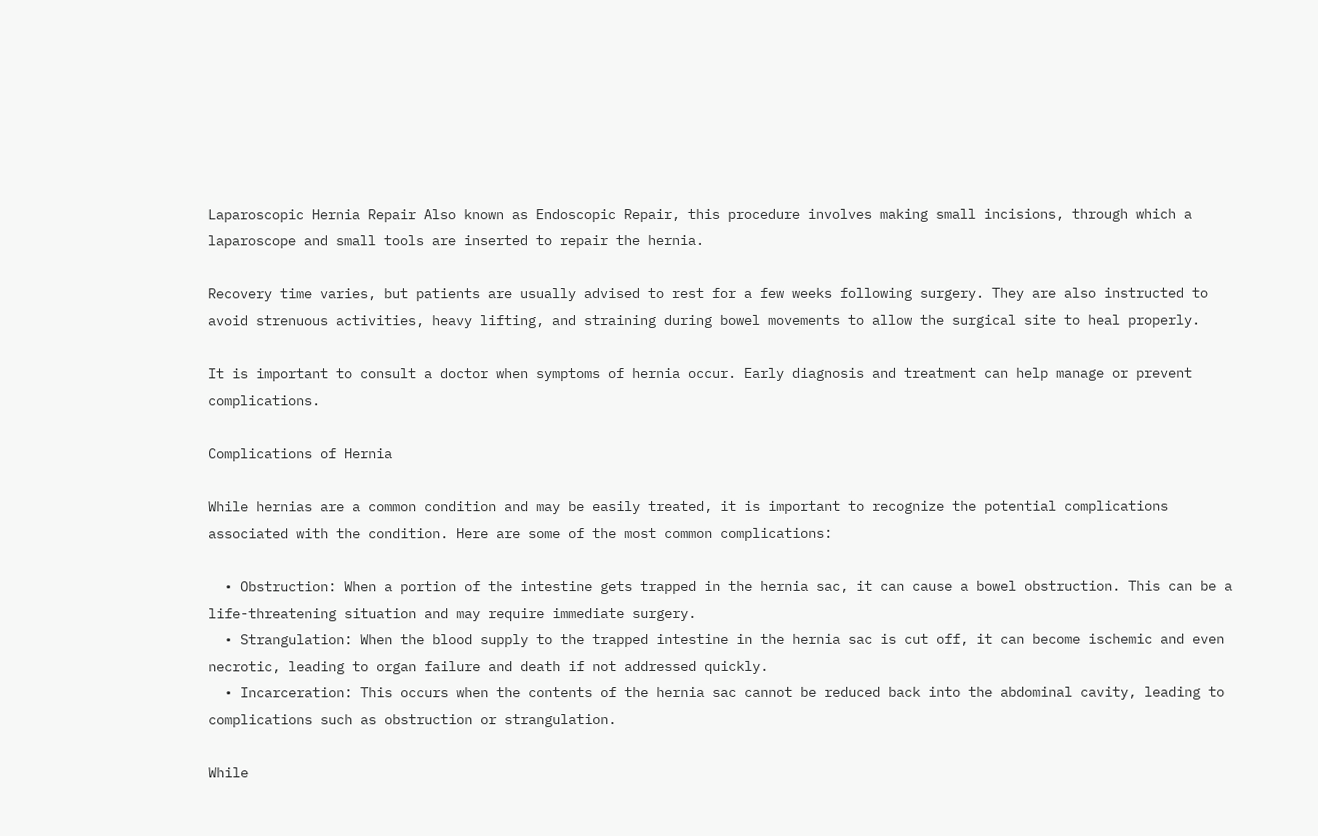Laparoscopic Hernia Repair Also known as Endoscopic Repair, this procedure involves making small incisions, through which a laparoscope and small tools are inserted to repair the hernia.

Recovery time varies, but patients are usually advised to rest for a few weeks following surgery. They are also instructed to avoid strenuous activities, heavy lifting, and straining during bowel movements to allow the surgical site to heal properly.

It is important to consult a doctor when symptoms of hernia occur. Early diagnosis and treatment can help manage or prevent complications.

Complications of Hernia

While hernias are a common condition and may be easily treated, it is important to recognize the potential complications associated with the condition. Here are some of the most common complications:

  • Obstruction: When a portion of the intestine gets trapped in the hernia sac, it can cause a bowel obstruction. This can be a life-threatening situation and may require immediate surgery.
  • Strangulation: When the blood supply to the trapped intestine in the hernia sac is cut off, it can become ischemic and even necrotic, leading to organ failure and death if not addressed quickly.
  • Incarceration: This occurs when the contents of the hernia sac cannot be reduced back into the abdominal cavity, leading to complications such as obstruction or strangulation.

While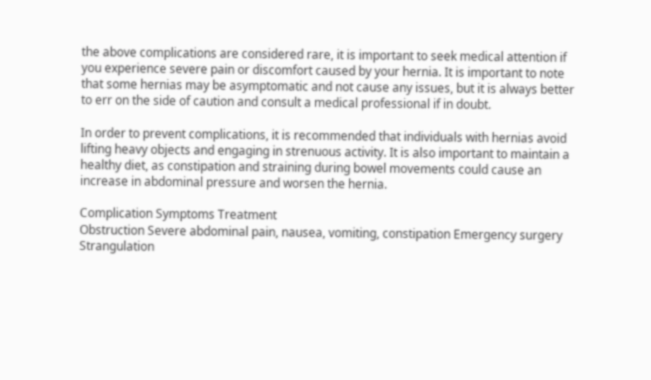the above complications are considered rare, it is important to seek medical attention if you experience severe pain or discomfort caused by your hernia. It is important to note that some hernias may be asymptomatic and not cause any issues, but it is always better to err on the side of caution and consult a medical professional if in doubt.

In order to prevent complications, it is recommended that individuals with hernias avoid lifting heavy objects and engaging in strenuous activity. It is also important to maintain a healthy diet, as constipation and straining during bowel movements could cause an increase in abdominal pressure and worsen the hernia.

Complication Symptoms Treatment
Obstruction Severe abdominal pain, nausea, vomiting, constipation Emergency surgery
Strangulation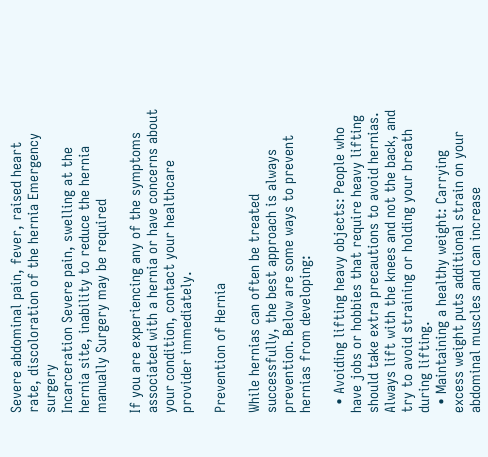Severe abdominal pain, fever, raised heart rate, discoloration of the hernia Emergency surgery
Incarceration Severe pain, swelling at the hernia site, inability to reduce the hernia manually Surgery may be required

If you are experiencing any of the symptoms associated with a hernia or have concerns about your condition, contact your healthcare provider immediately.

Prevention of Hernia

While hernias can often be treated successfully, the best approach is always prevention. Below are some ways to prevent hernias from developing:

  • Avoiding lifting heavy objects: People who have jobs or hobbies that require heavy lifting should take extra precautions to avoid hernias. Always lift with the knees and not the back, and try to avoid straining or holding your breath during lifting.
  • Maintaining a healthy weight: Carrying excess weight puts additional strain on your abdominal muscles and can increase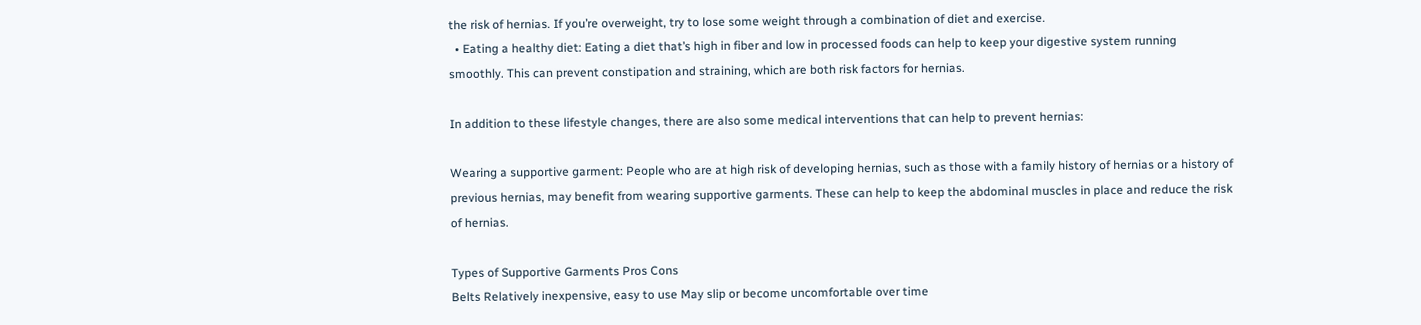the risk of hernias. If you’re overweight, try to lose some weight through a combination of diet and exercise.
  • Eating a healthy diet: Eating a diet that’s high in fiber and low in processed foods can help to keep your digestive system running smoothly. This can prevent constipation and straining, which are both risk factors for hernias.

In addition to these lifestyle changes, there are also some medical interventions that can help to prevent hernias:

Wearing a supportive garment: People who are at high risk of developing hernias, such as those with a family history of hernias or a history of previous hernias, may benefit from wearing supportive garments. These can help to keep the abdominal muscles in place and reduce the risk of hernias.

Types of Supportive Garments Pros Cons
Belts Relatively inexpensive, easy to use May slip or become uncomfortable over time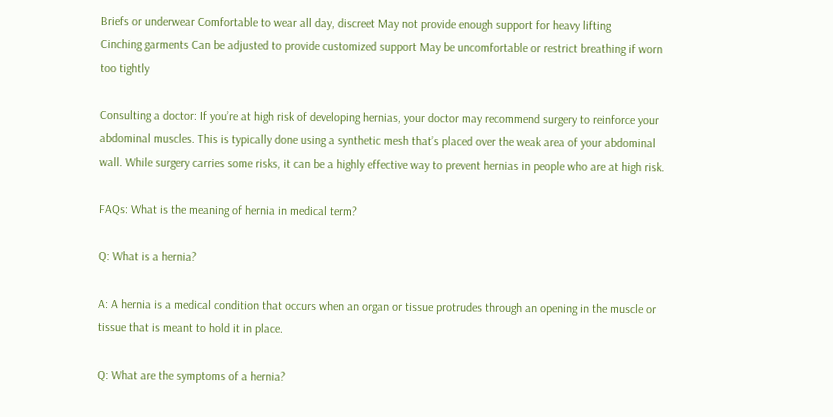Briefs or underwear Comfortable to wear all day, discreet May not provide enough support for heavy lifting
Cinching garments Can be adjusted to provide customized support May be uncomfortable or restrict breathing if worn too tightly

Consulting a doctor: If you’re at high risk of developing hernias, your doctor may recommend surgery to reinforce your abdominal muscles. This is typically done using a synthetic mesh that’s placed over the weak area of your abdominal wall. While surgery carries some risks, it can be a highly effective way to prevent hernias in people who are at high risk.

FAQs: What is the meaning of hernia in medical term?

Q: What is a hernia?

A: A hernia is a medical condition that occurs when an organ or tissue protrudes through an opening in the muscle or tissue that is meant to hold it in place.

Q: What are the symptoms of a hernia?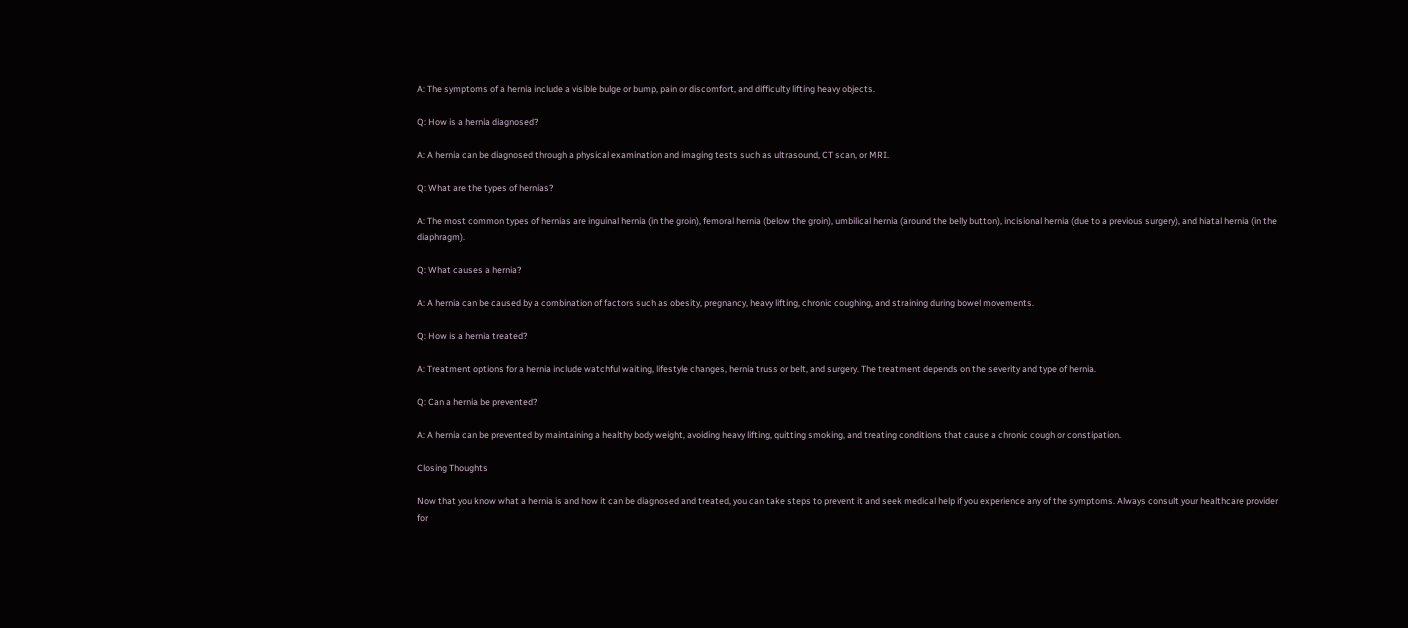A: The symptoms of a hernia include a visible bulge or bump, pain or discomfort, and difficulty lifting heavy objects.

Q: How is a hernia diagnosed?

A: A hernia can be diagnosed through a physical examination and imaging tests such as ultrasound, CT scan, or MRI.

Q: What are the types of hernias?

A: The most common types of hernias are inguinal hernia (in the groin), femoral hernia (below the groin), umbilical hernia (around the belly button), incisional hernia (due to a previous surgery), and hiatal hernia (in the diaphragm).

Q: What causes a hernia?

A: A hernia can be caused by a combination of factors such as obesity, pregnancy, heavy lifting, chronic coughing, and straining during bowel movements.

Q: How is a hernia treated?

A: Treatment options for a hernia include watchful waiting, lifestyle changes, hernia truss or belt, and surgery. The treatment depends on the severity and type of hernia.

Q: Can a hernia be prevented?

A: A hernia can be prevented by maintaining a healthy body weight, avoiding heavy lifting, quitting smoking, and treating conditions that cause a chronic cough or constipation.

Closing Thoughts

Now that you know what a hernia is and how it can be diagnosed and treated, you can take steps to prevent it and seek medical help if you experience any of the symptoms. Always consult your healthcare provider for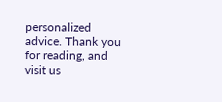personalized advice. Thank you for reading, and visit us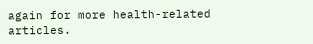again for more health-related articles.